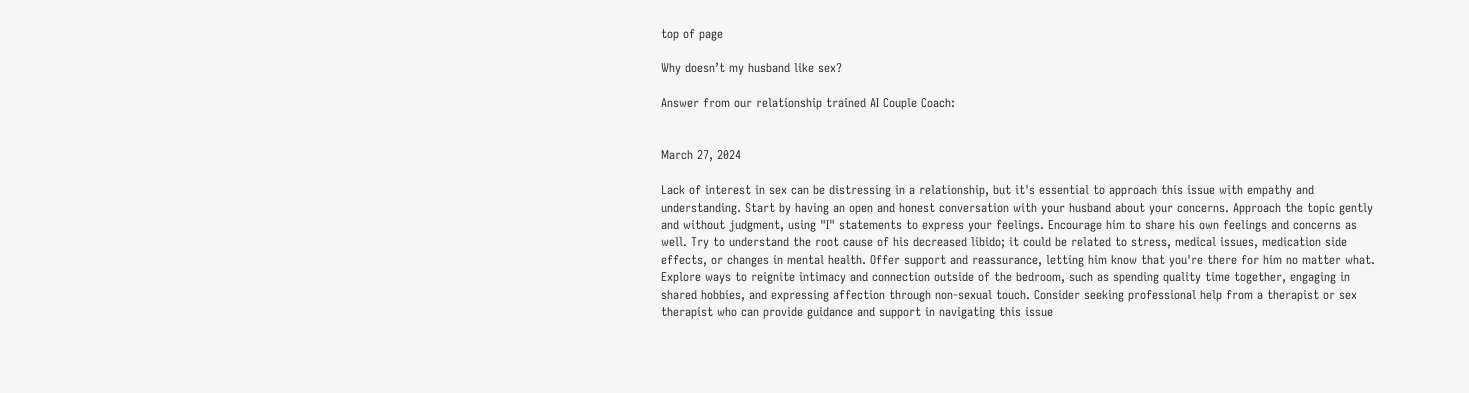top of page

Why doesn’t my husband like sex?

Answer from our relationship trained AI Couple Coach:


March 27, 2024

Lack of interest in sex can be distressing in a relationship, but it's essential to approach this issue with empathy and understanding. Start by having an open and honest conversation with your husband about your concerns. Approach the topic gently and without judgment, using "I" statements to express your feelings. Encourage him to share his own feelings and concerns as well. Try to understand the root cause of his decreased libido; it could be related to stress, medical issues, medication side effects, or changes in mental health. Offer support and reassurance, letting him know that you're there for him no matter what. Explore ways to reignite intimacy and connection outside of the bedroom, such as spending quality time together, engaging in shared hobbies, and expressing affection through non-sexual touch. Consider seeking professional help from a therapist or sex therapist who can provide guidance and support in navigating this issue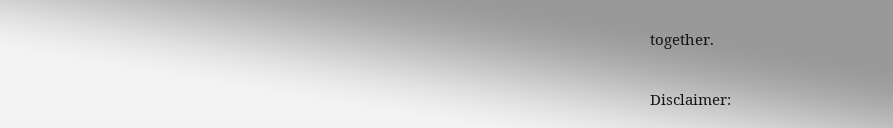together.


Disclaimer: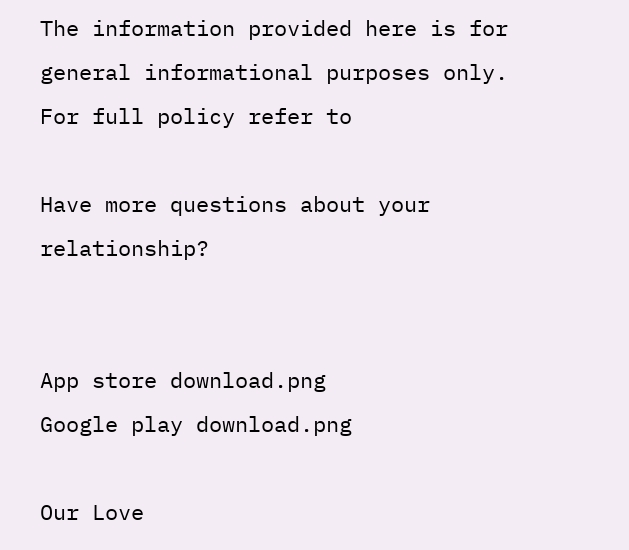The information provided here is for general informational purposes only. For full policy refer to

Have more questions about your relationship?


App store download.png
Google play download.png

Our Love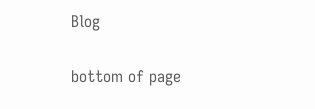Blog

bottom of page